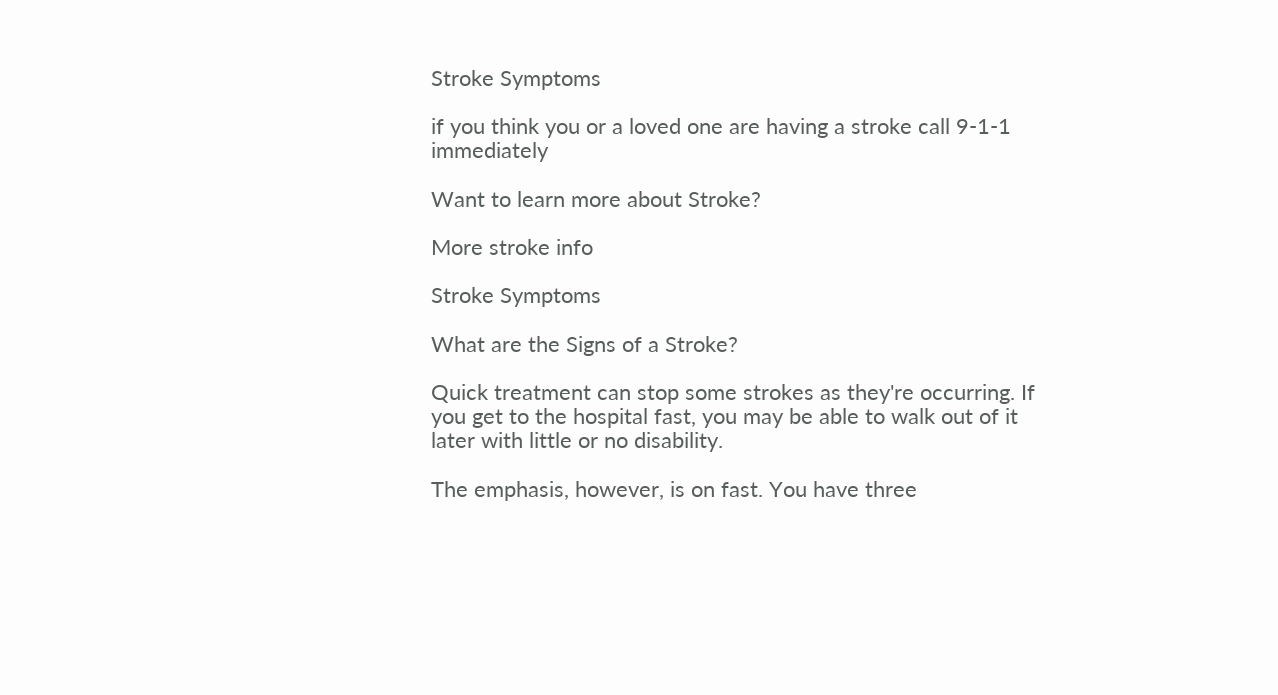Stroke Symptoms

if you think you or a loved one are having a stroke call 9-1-1 immediately

Want to learn more about Stroke?

More stroke info

Stroke Symptoms

What are the Signs of a Stroke?

Quick treatment can stop some strokes as they're occurring. If you get to the hospital fast, you may be able to walk out of it later with little or no disability.

The emphasis, however, is on fast. You have three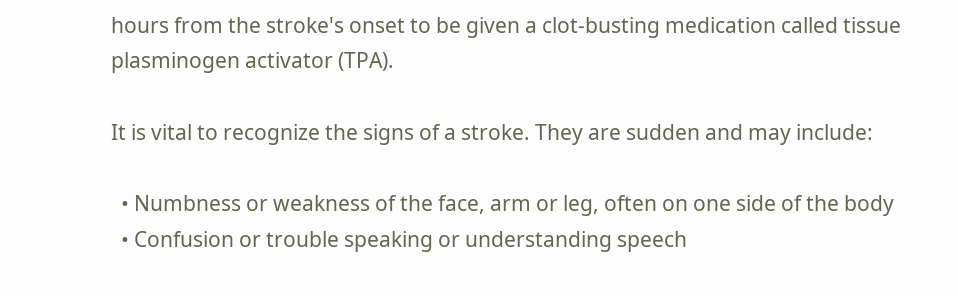hours from the stroke's onset to be given a clot-busting medication called tissue plasminogen activator (TPA).

It is vital to recognize the signs of a stroke. They are sudden and may include:

  • Numbness or weakness of the face, arm or leg, often on one side of the body
  • Confusion or trouble speaking or understanding speech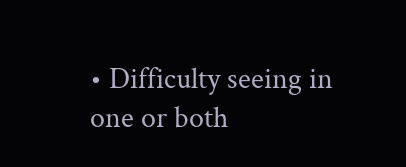• Difficulty seeing in one or both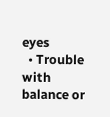eyes
  • Trouble with balance or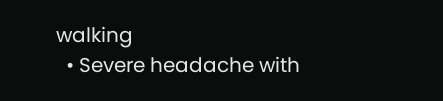walking
  • Severe headache with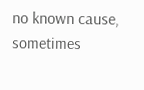no known cause, sometimes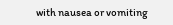with nausea or vomiting